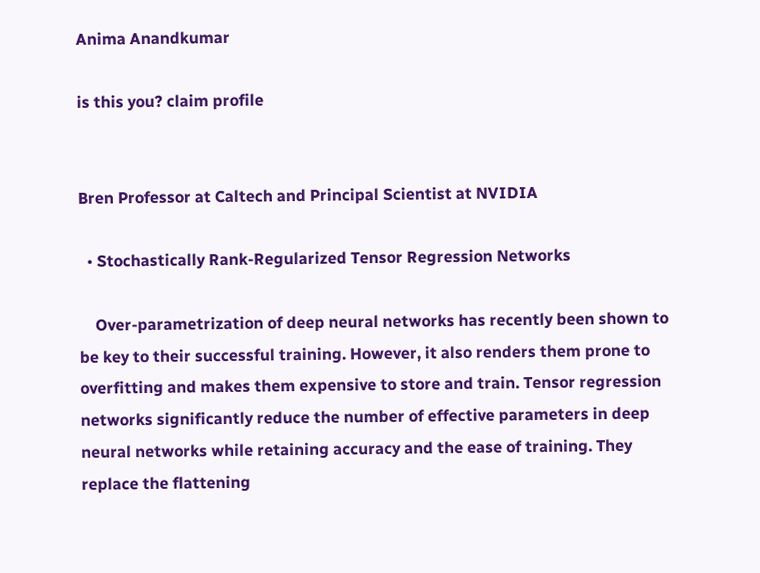Anima Anandkumar

is this you? claim profile


Bren Professor at Caltech and Principal Scientist at NVIDIA

  • Stochastically Rank-Regularized Tensor Regression Networks

    Over-parametrization of deep neural networks has recently been shown to be key to their successful training. However, it also renders them prone to overfitting and makes them expensive to store and train. Tensor regression networks significantly reduce the number of effective parameters in deep neural networks while retaining accuracy and the ease of training. They replace the flattening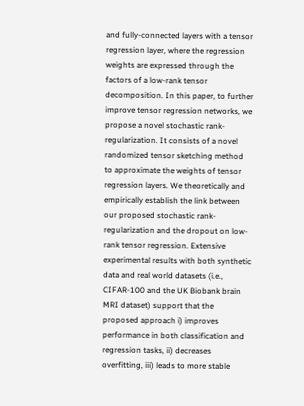and fully-connected layers with a tensor regression layer, where the regression weights are expressed through the factors of a low-rank tensor decomposition. In this paper, to further improve tensor regression networks, we propose a novel stochastic rank-regularization. It consists of a novel randomized tensor sketching method to approximate the weights of tensor regression layers. We theoretically and empirically establish the link between our proposed stochastic rank-regularization and the dropout on low-rank tensor regression. Extensive experimental results with both synthetic data and real world datasets (i.e., CIFAR-100 and the UK Biobank brain MRI dataset) support that the proposed approach i) improves performance in both classification and regression tasks, ii) decreases overfitting, iii) leads to more stable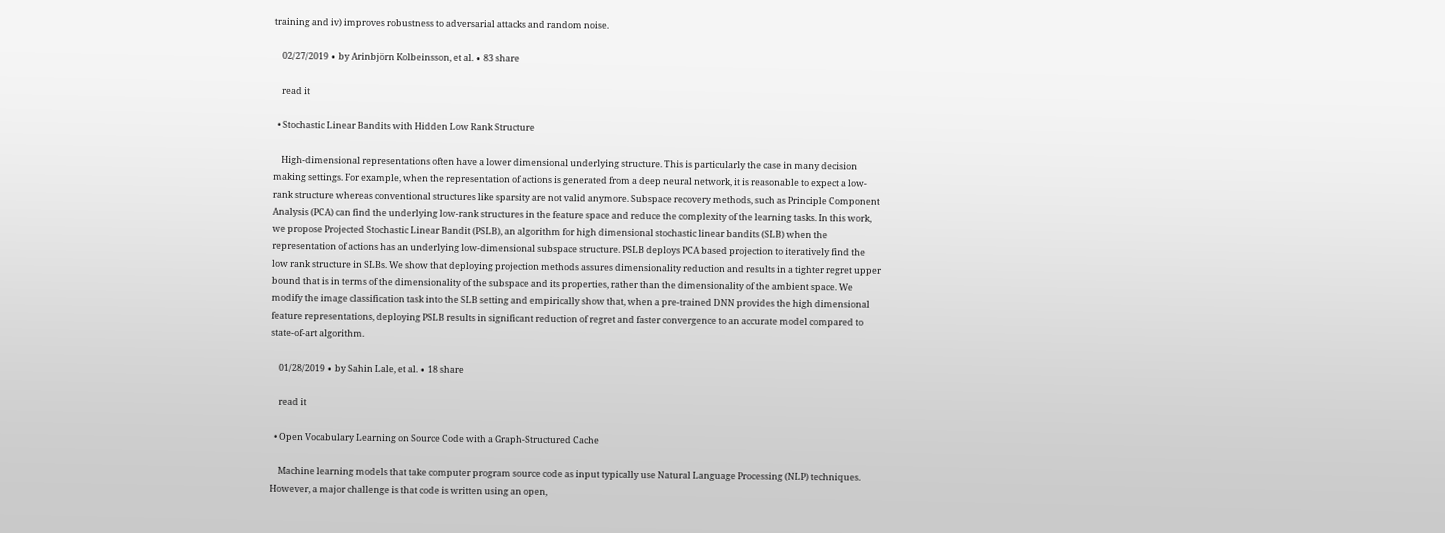training and iv) improves robustness to adversarial attacks and random noise.

    02/27/2019 ∙ by Arinbjörn Kolbeinsson, et al. ∙ 83 share

    read it

  • Stochastic Linear Bandits with Hidden Low Rank Structure

    High-dimensional representations often have a lower dimensional underlying structure. This is particularly the case in many decision making settings. For example, when the representation of actions is generated from a deep neural network, it is reasonable to expect a low-rank structure whereas conventional structures like sparsity are not valid anymore. Subspace recovery methods, such as Principle Component Analysis (PCA) can find the underlying low-rank structures in the feature space and reduce the complexity of the learning tasks. In this work, we propose Projected Stochastic Linear Bandit (PSLB), an algorithm for high dimensional stochastic linear bandits (SLB) when the representation of actions has an underlying low-dimensional subspace structure. PSLB deploys PCA based projection to iteratively find the low rank structure in SLBs. We show that deploying projection methods assures dimensionality reduction and results in a tighter regret upper bound that is in terms of the dimensionality of the subspace and its properties, rather than the dimensionality of the ambient space. We modify the image classification task into the SLB setting and empirically show that, when a pre-trained DNN provides the high dimensional feature representations, deploying PSLB results in significant reduction of regret and faster convergence to an accurate model compared to state-of-art algorithm.

    01/28/2019 ∙ by Sahin Lale, et al. ∙ 18 share

    read it

  • Open Vocabulary Learning on Source Code with a Graph-Structured Cache

    Machine learning models that take computer program source code as input typically use Natural Language Processing (NLP) techniques. However, a major challenge is that code is written using an open,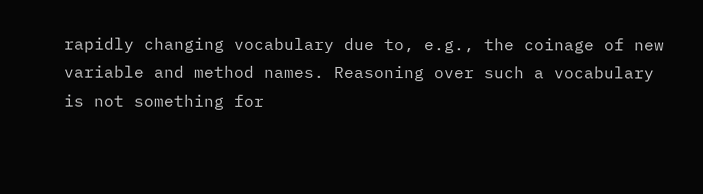rapidly changing vocabulary due to, e.g., the coinage of new variable and method names. Reasoning over such a vocabulary is not something for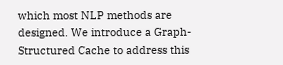which most NLP methods are designed. We introduce a Graph-Structured Cache to address this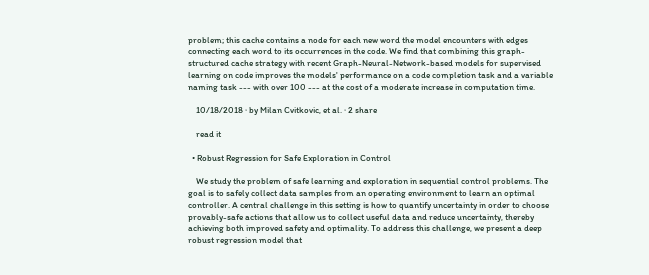problem; this cache contains a node for each new word the model encounters with edges connecting each word to its occurrences in the code. We find that combining this graph-structured cache strategy with recent Graph-Neural-Network-based models for supervised learning on code improves the models' performance on a code completion task and a variable naming task --- with over 100 --- at the cost of a moderate increase in computation time.

    10/18/2018 ∙ by Milan Cvitkovic, et al. ∙ 2 share

    read it

  • Robust Regression for Safe Exploration in Control

    We study the problem of safe learning and exploration in sequential control problems. The goal is to safely collect data samples from an operating environment to learn an optimal controller. A central challenge in this setting is how to quantify uncertainty in order to choose provably-safe actions that allow us to collect useful data and reduce uncertainty, thereby achieving both improved safety and optimality. To address this challenge, we present a deep robust regression model that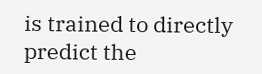is trained to directly predict the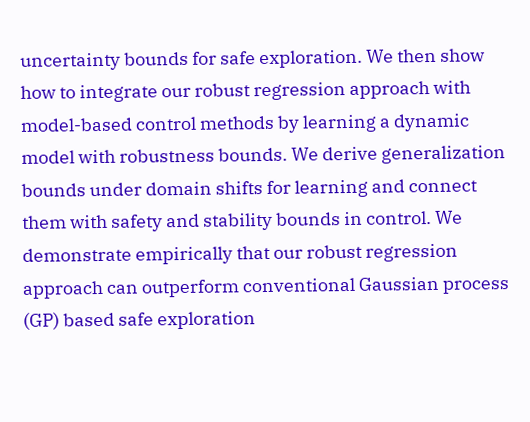uncertainty bounds for safe exploration. We then show how to integrate our robust regression approach with model-based control methods by learning a dynamic model with robustness bounds. We derive generalization bounds under domain shifts for learning and connect them with safety and stability bounds in control. We demonstrate empirically that our robust regression approach can outperform conventional Gaussian process (GP) based safe exploration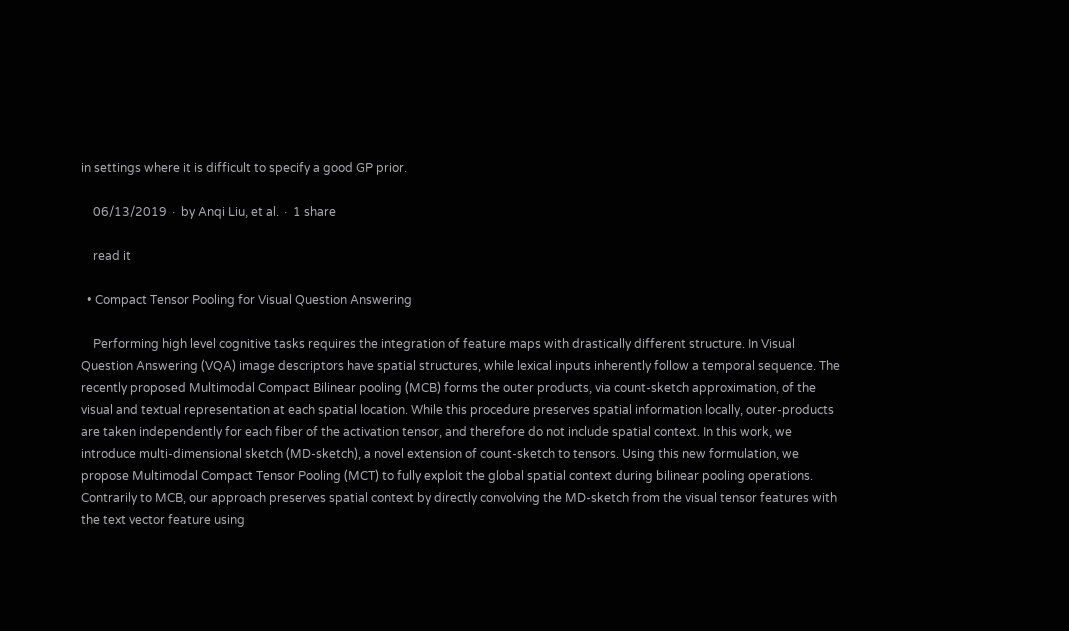in settings where it is difficult to specify a good GP prior.

    06/13/2019 ∙ by Anqi Liu, et al. ∙ 1 share

    read it

  • Compact Tensor Pooling for Visual Question Answering

    Performing high level cognitive tasks requires the integration of feature maps with drastically different structure. In Visual Question Answering (VQA) image descriptors have spatial structures, while lexical inputs inherently follow a temporal sequence. The recently proposed Multimodal Compact Bilinear pooling (MCB) forms the outer products, via count-sketch approximation, of the visual and textual representation at each spatial location. While this procedure preserves spatial information locally, outer-products are taken independently for each fiber of the activation tensor, and therefore do not include spatial context. In this work, we introduce multi-dimensional sketch (MD-sketch), a novel extension of count-sketch to tensors. Using this new formulation, we propose Multimodal Compact Tensor Pooling (MCT) to fully exploit the global spatial context during bilinear pooling operations. Contrarily to MCB, our approach preserves spatial context by directly convolving the MD-sketch from the visual tensor features with the text vector feature using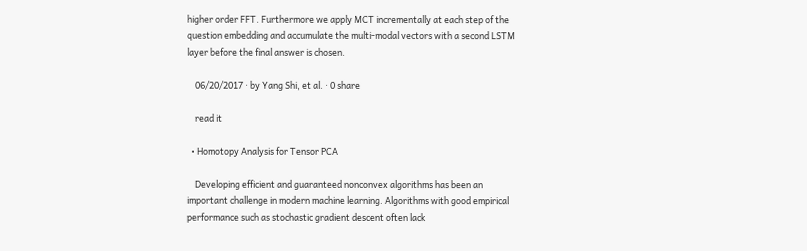higher order FFT. Furthermore we apply MCT incrementally at each step of the question embedding and accumulate the multi-modal vectors with a second LSTM layer before the final answer is chosen.

    06/20/2017 ∙ by Yang Shi, et al. ∙ 0 share

    read it

  • Homotopy Analysis for Tensor PCA

    Developing efficient and guaranteed nonconvex algorithms has been an important challenge in modern machine learning. Algorithms with good empirical performance such as stochastic gradient descent often lack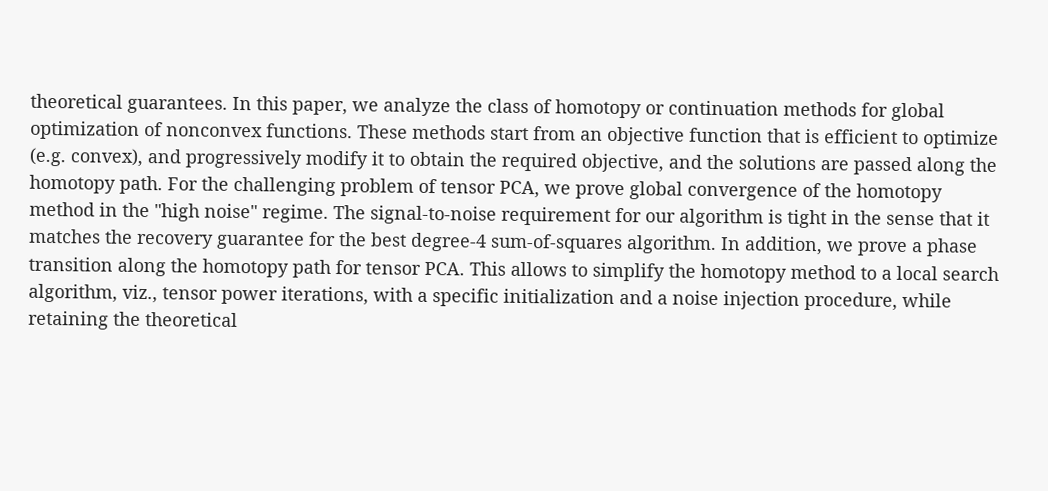theoretical guarantees. In this paper, we analyze the class of homotopy or continuation methods for global optimization of nonconvex functions. These methods start from an objective function that is efficient to optimize (e.g. convex), and progressively modify it to obtain the required objective, and the solutions are passed along the homotopy path. For the challenging problem of tensor PCA, we prove global convergence of the homotopy method in the "high noise" regime. The signal-to-noise requirement for our algorithm is tight in the sense that it matches the recovery guarantee for the best degree-4 sum-of-squares algorithm. In addition, we prove a phase transition along the homotopy path for tensor PCA. This allows to simplify the homotopy method to a local search algorithm, viz., tensor power iterations, with a specific initialization and a noise injection procedure, while retaining the theoretical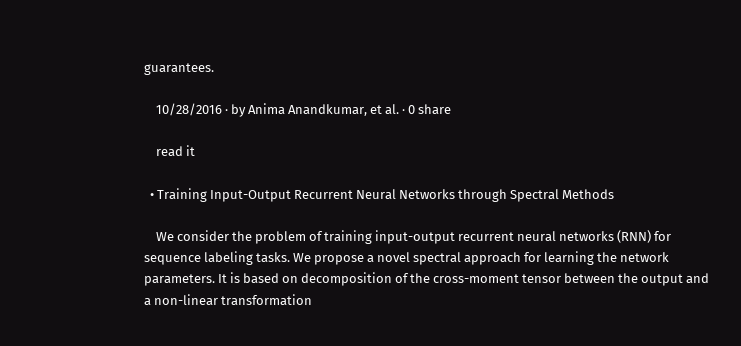guarantees.

    10/28/2016 ∙ by Anima Anandkumar, et al. ∙ 0 share

    read it

  • Training Input-Output Recurrent Neural Networks through Spectral Methods

    We consider the problem of training input-output recurrent neural networks (RNN) for sequence labeling tasks. We propose a novel spectral approach for learning the network parameters. It is based on decomposition of the cross-moment tensor between the output and a non-linear transformation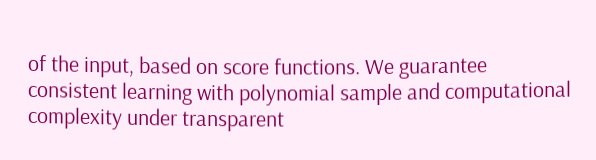of the input, based on score functions. We guarantee consistent learning with polynomial sample and computational complexity under transparent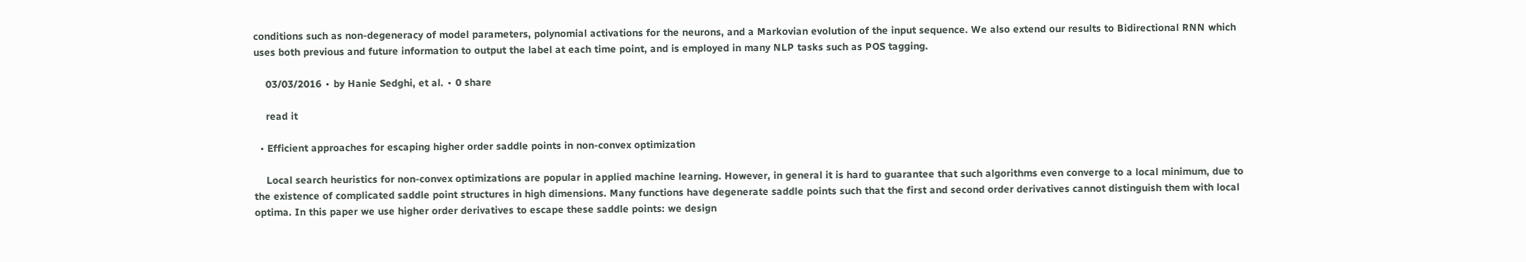conditions such as non-degeneracy of model parameters, polynomial activations for the neurons, and a Markovian evolution of the input sequence. We also extend our results to Bidirectional RNN which uses both previous and future information to output the label at each time point, and is employed in many NLP tasks such as POS tagging.

    03/03/2016 ∙ by Hanie Sedghi, et al. ∙ 0 share

    read it

  • Efficient approaches for escaping higher order saddle points in non-convex optimization

    Local search heuristics for non-convex optimizations are popular in applied machine learning. However, in general it is hard to guarantee that such algorithms even converge to a local minimum, due to the existence of complicated saddle point structures in high dimensions. Many functions have degenerate saddle points such that the first and second order derivatives cannot distinguish them with local optima. In this paper we use higher order derivatives to escape these saddle points: we design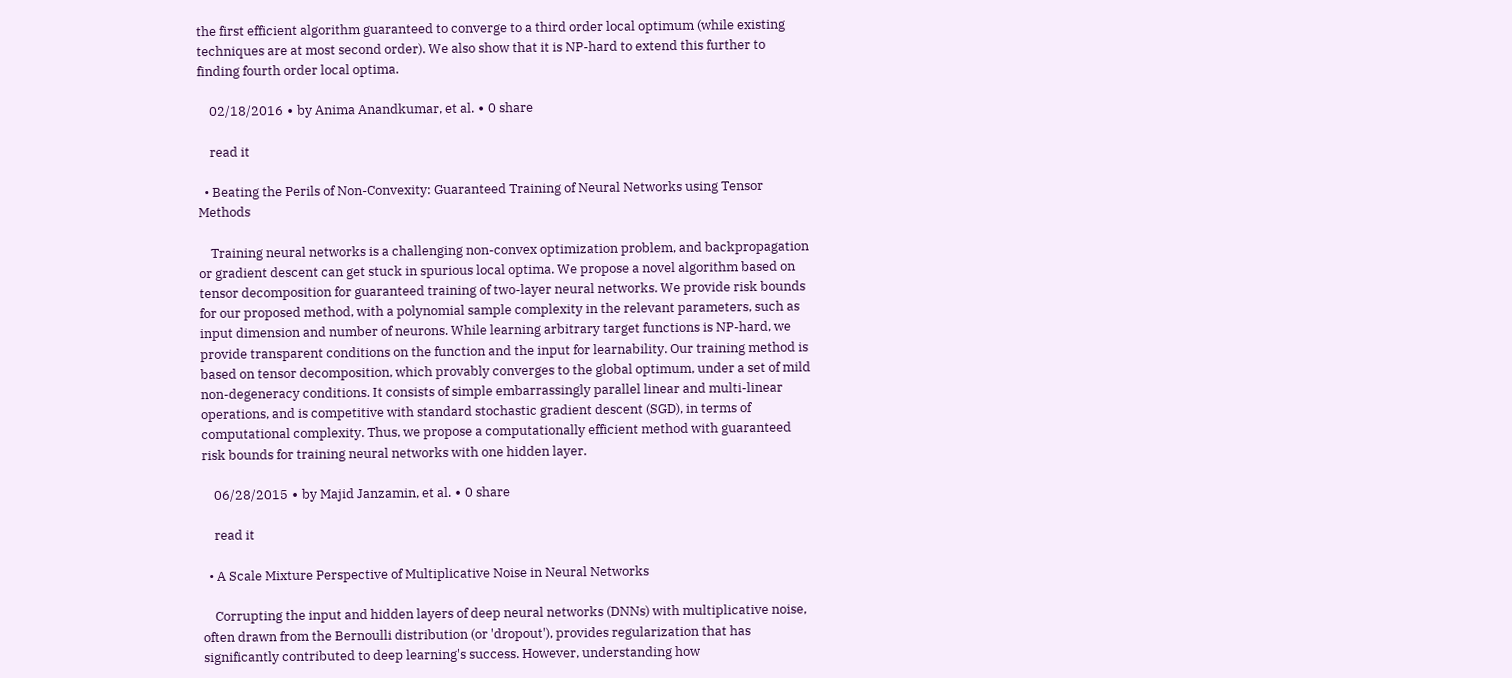the first efficient algorithm guaranteed to converge to a third order local optimum (while existing techniques are at most second order). We also show that it is NP-hard to extend this further to finding fourth order local optima.

    02/18/2016 ∙ by Anima Anandkumar, et al. ∙ 0 share

    read it

  • Beating the Perils of Non-Convexity: Guaranteed Training of Neural Networks using Tensor Methods

    Training neural networks is a challenging non-convex optimization problem, and backpropagation or gradient descent can get stuck in spurious local optima. We propose a novel algorithm based on tensor decomposition for guaranteed training of two-layer neural networks. We provide risk bounds for our proposed method, with a polynomial sample complexity in the relevant parameters, such as input dimension and number of neurons. While learning arbitrary target functions is NP-hard, we provide transparent conditions on the function and the input for learnability. Our training method is based on tensor decomposition, which provably converges to the global optimum, under a set of mild non-degeneracy conditions. It consists of simple embarrassingly parallel linear and multi-linear operations, and is competitive with standard stochastic gradient descent (SGD), in terms of computational complexity. Thus, we propose a computationally efficient method with guaranteed risk bounds for training neural networks with one hidden layer.

    06/28/2015 ∙ by Majid Janzamin, et al. ∙ 0 share

    read it

  • A Scale Mixture Perspective of Multiplicative Noise in Neural Networks

    Corrupting the input and hidden layers of deep neural networks (DNNs) with multiplicative noise, often drawn from the Bernoulli distribution (or 'dropout'), provides regularization that has significantly contributed to deep learning's success. However, understanding how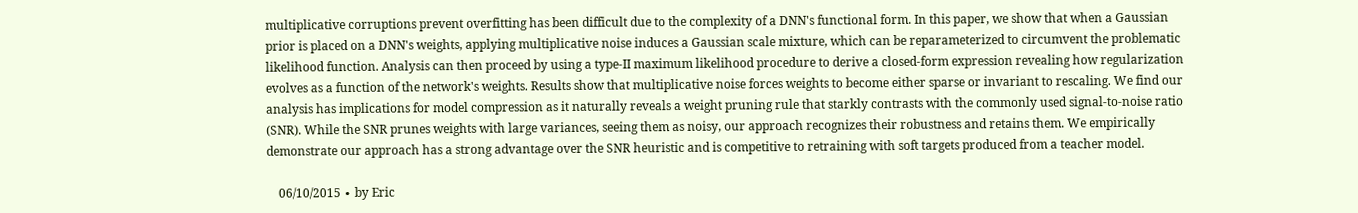multiplicative corruptions prevent overfitting has been difficult due to the complexity of a DNN's functional form. In this paper, we show that when a Gaussian prior is placed on a DNN's weights, applying multiplicative noise induces a Gaussian scale mixture, which can be reparameterized to circumvent the problematic likelihood function. Analysis can then proceed by using a type-II maximum likelihood procedure to derive a closed-form expression revealing how regularization evolves as a function of the network's weights. Results show that multiplicative noise forces weights to become either sparse or invariant to rescaling. We find our analysis has implications for model compression as it naturally reveals a weight pruning rule that starkly contrasts with the commonly used signal-to-noise ratio (SNR). While the SNR prunes weights with large variances, seeing them as noisy, our approach recognizes their robustness and retains them. We empirically demonstrate our approach has a strong advantage over the SNR heuristic and is competitive to retraining with soft targets produced from a teacher model.

    06/10/2015 ∙ by Eric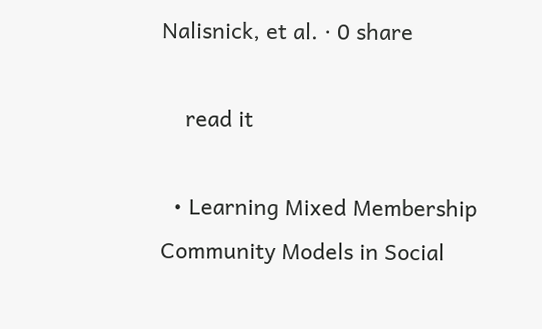Nalisnick, et al. ∙ 0 share

    read it

  • Learning Mixed Membership Community Models in Social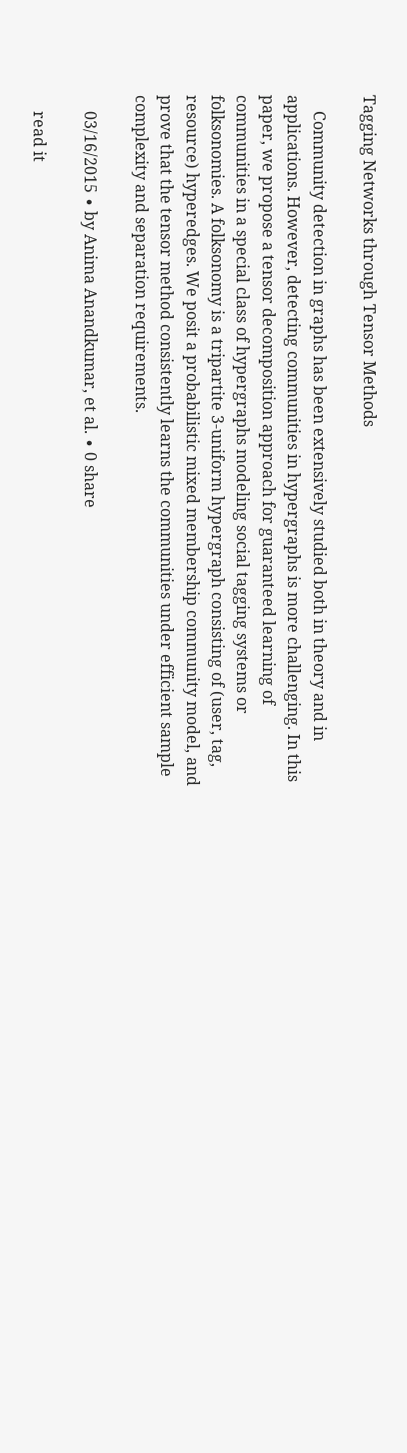Tagging Networks through Tensor Methods

    Community detection in graphs has been extensively studied both in theory and in applications. However, detecting communities in hypergraphs is more challenging. In this paper, we propose a tensor decomposition approach for guaranteed learning of communities in a special class of hypergraphs modeling social tagging systems or folksonomies. A folksonomy is a tripartite 3-uniform hypergraph consisting of (user, tag, resource) hyperedges. We posit a probabilistic mixed membership community model, and prove that the tensor method consistently learns the communities under efficient sample complexity and separation requirements.

    03/16/2015 ∙ by Anima Anandkumar, et al. ∙ 0 share

    read it